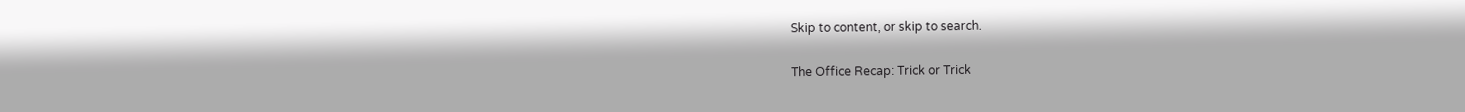Skip to content, or skip to search.

The Office Recap: Trick or Trick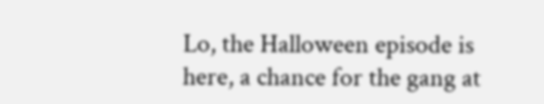Lo, the Halloween episode is here, a chance for the gang at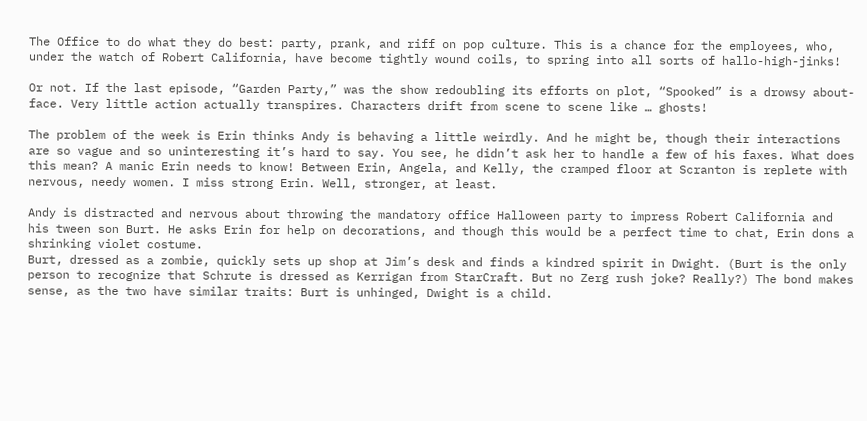The Office to do what they do best: party, prank, and riff on pop culture. This is a chance for the employees, who, under the watch of Robert California, have become tightly wound coils, to spring into all sorts of hallo-high-jinks!

Or not. If the last episode, “Garden Party,” was the show redoubling its efforts on plot, “Spooked” is a drowsy about-face. Very little action actually transpires. Characters drift from scene to scene like … ghosts!

The problem of the week is Erin thinks Andy is behaving a little weirdly. And he might be, though their interactions are so vague and so uninteresting it’s hard to say. You see, he didn’t ask her to handle a few of his faxes. What does this mean? A manic Erin needs to know! Between Erin, Angela, and Kelly, the cramped floor at Scranton is replete with nervous, needy women. I miss strong Erin. Well, stronger, at least.

Andy is distracted and nervous about throwing the mandatory office Halloween party to impress Robert California and his tween son Burt. He asks Erin for help on decorations, and though this would be a perfect time to chat, Erin dons a shrinking violet costume.
Burt, dressed as a zombie, quickly sets up shop at Jim’s desk and finds a kindred spirit in Dwight. (Burt is the only person to recognize that Schrute is dressed as Kerrigan from StarCraft. But no Zerg rush joke? Really?) The bond makes sense, as the two have similar traits: Burt is unhinged, Dwight is a child.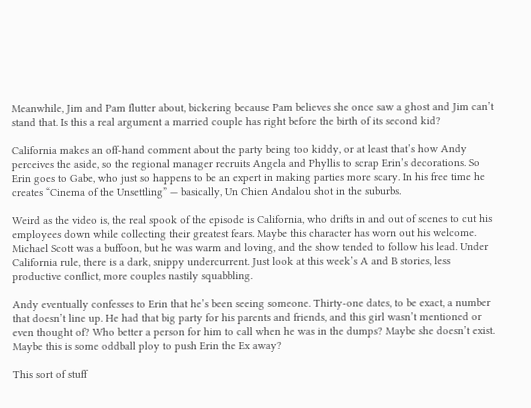Meanwhile, Jim and Pam flutter about, bickering because Pam believes she once saw a ghost and Jim can’t stand that. Is this a real argument a married couple has right before the birth of its second kid?

California makes an off-hand comment about the party being too kiddy, or at least that’s how Andy perceives the aside, so the regional manager recruits Angela and Phyllis to scrap Erin’s decorations. So Erin goes to Gabe, who just so happens to be an expert in making parties more scary. In his free time he creates “Cinema of the Unsettling” — basically, Un Chien Andalou shot in the suburbs.

Weird as the video is, the real spook of the episode is California, who drifts in and out of scenes to cut his employees down while collecting their greatest fears. Maybe this character has worn out his welcome. Michael Scott was a buffoon, but he was warm and loving, and the show tended to follow his lead. Under California rule, there is a dark, snippy undercurrent. Just look at this week’s A and B stories, less productive conflict, more couples nastily squabbling.

Andy eventually confesses to Erin that he’s been seeing someone. Thirty-one dates, to be exact, a number that doesn’t line up. He had that big party for his parents and friends, and this girl wasn’t mentioned or even thought of? Who better a person for him to call when he was in the dumps? Maybe she doesn’t exist. Maybe this is some oddball ploy to push Erin the Ex away?

This sort of stuff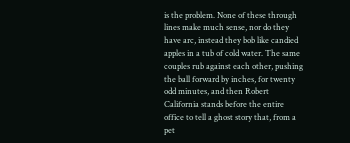is the problem. None of these through lines make much sense, nor do they have arc, instead they bob like candied apples in a tub of cold water. The same couples rub against each other, pushing the ball forward by inches, for twenty odd minutes, and then Robert California stands before the entire office to tell a ghost story that, from a pet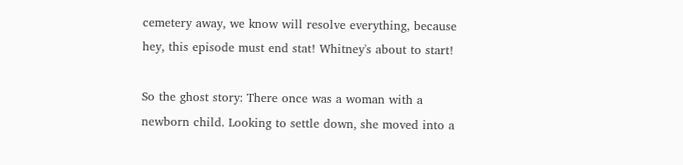cemetery away, we know will resolve everything, because hey, this episode must end stat! Whitney's about to start!

So the ghost story: There once was a woman with a newborn child. Looking to settle down, she moved into a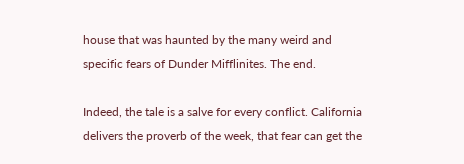house that was haunted by the many weird and specific fears of Dunder Mifflinites. The end.

Indeed, the tale is a salve for every conflict. California delivers the proverb of the week, that fear can get the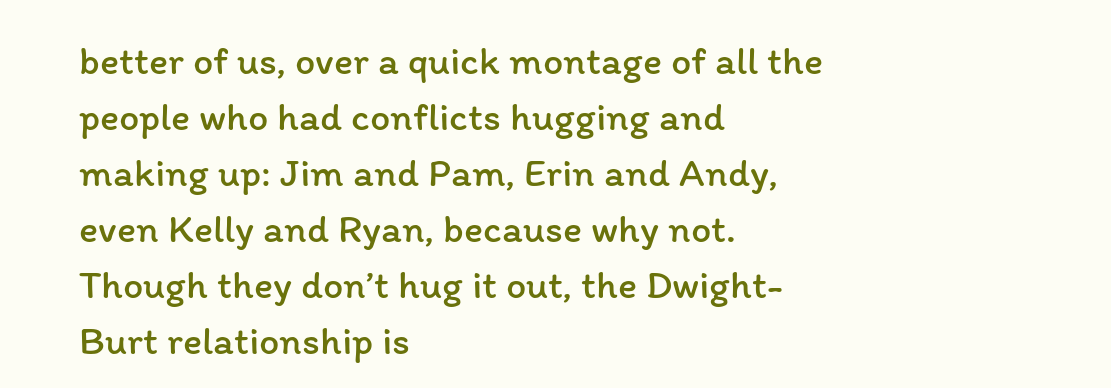better of us, over a quick montage of all the people who had conflicts hugging and making up: Jim and Pam, Erin and Andy, even Kelly and Ryan, because why not. Though they don’t hug it out, the Dwight-Burt relationship is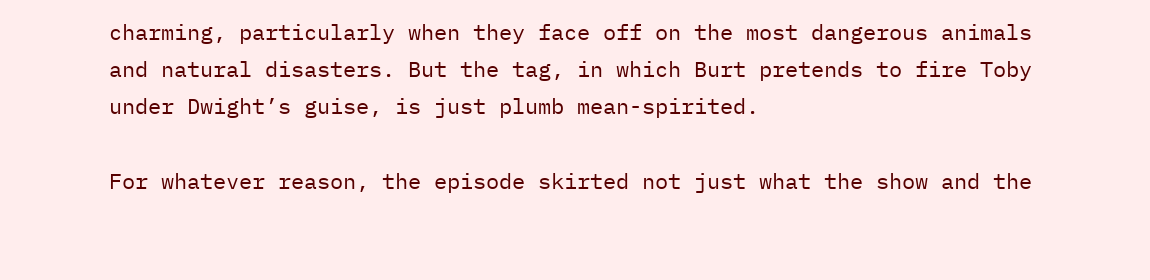charming, particularly when they face off on the most dangerous animals and natural disasters. But the tag, in which Burt pretends to fire Toby under Dwight’s guise, is just plumb mean-spirited.

For whatever reason, the episode skirted not just what the show and the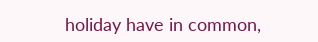holiday have in common,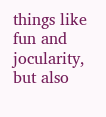things like fun and jocularity, but also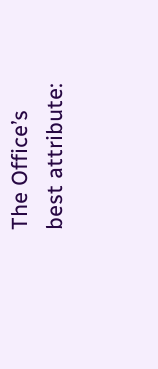The Office’s best attribute: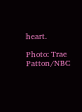heart.

Photo: Trae Patton/NBC